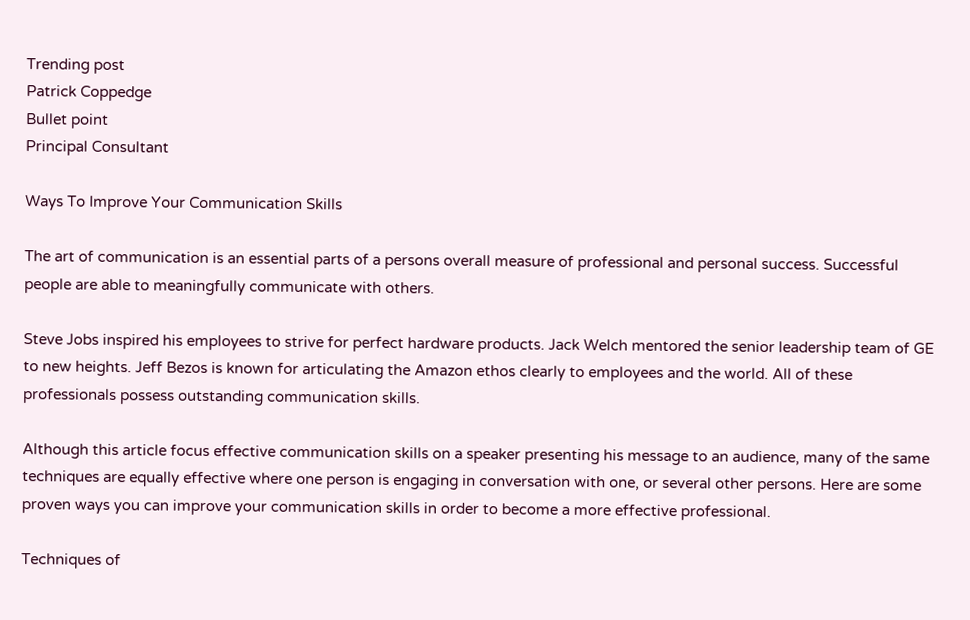Trending post
Patrick Coppedge
Bullet point
Principal Consultant

Ways To Improve Your Communication Skills

The art of communication is an essential parts of a persons overall measure of professional and personal success. Successful people are able to meaningfully communicate with others.

Steve Jobs inspired his employees to strive for perfect hardware products. Jack Welch mentored the senior leadership team of GE to new heights. Jeff Bezos is known for articulating the Amazon ethos clearly to employees and the world. All of these professionals possess outstanding communication skills.

Although this article focus effective communication skills on a speaker presenting his message to an audience, many of the same techniques are equally effective where one person is engaging in conversation with one, or several other persons. Here are some proven ways you can improve your communication skills in order to become a more effective professional.

Techniques of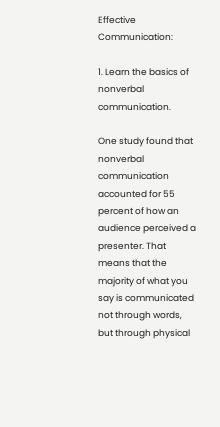Effective Communication:

1. Learn the basics of nonverbal communication.

One study found that nonverbal communication accounted for 55 percent of how an audience perceived a presenter. That means that the majority of what you say is communicated not through words, but through physical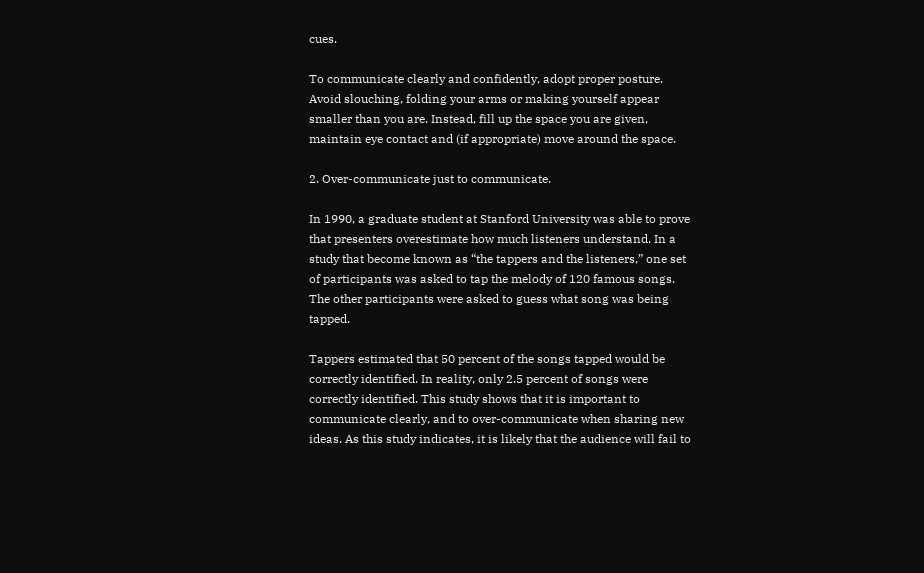cues.

To communicate clearly and confidently, adopt proper posture. Avoid slouching, folding your arms or making yourself appear smaller than you are. Instead, fill up the space you are given, maintain eye contact and (if appropriate) move around the space.

2. Over-communicate just to communicate.

In 1990, a graduate student at Stanford University was able to prove that presenters overestimate how much listeners understand. In a study that become known as “the tappers and the listeners,” one set of participants was asked to tap the melody of 120 famous songs. The other participants were asked to guess what song was being tapped.

Tappers estimated that 50 percent of the songs tapped would be correctly identified. In reality, only 2.5 percent of songs were correctly identified. This study shows that it is important to communicate clearly, and to over-communicate when sharing new ideas. As this study indicates, it is likely that the audience will fail to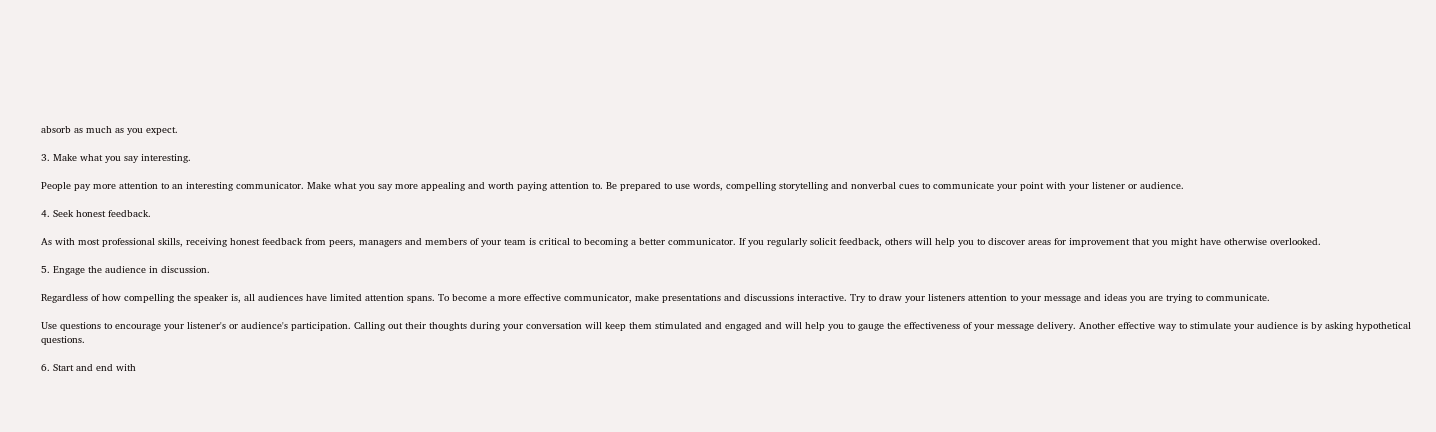absorb as much as you expect.

3. Make what you say interesting.

People pay more attention to an interesting communicator. Make what you say more appealing and worth paying attention to. Be prepared to use words, compelling storytelling and nonverbal cues to communicate your point with your listener or audience.

4. Seek honest feedback.

As with most professional skills, receiving honest feedback from peers, managers and members of your team is critical to becoming a better communicator. If you regularly solicit feedback, others will help you to discover areas for improvement that you might have otherwise overlooked.

5. Engage the audience in discussion.

Regardless of how compelling the speaker is, all audiences have limited attention spans. To become a more effective communicator, make presentations and discussions interactive. Try to draw your listeners attention to your message and ideas you are trying to communicate.

Use questions to encourage your listener's or audience's participation. Calling out their thoughts during your conversation will keep them stimulated and engaged and will help you to gauge the effectiveness of your message delivery. Another effective way to stimulate your audience is by asking hypothetical questions.

6. Start and end with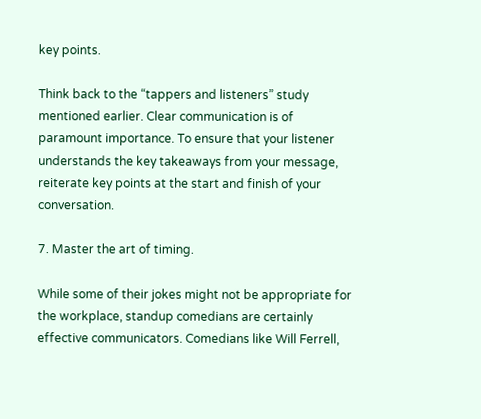key points.

Think back to the “tappers and listeners” study mentioned earlier. Clear communication is of paramount importance. To ensure that your listener understands the key takeaways from your message, reiterate key points at the start and finish of your conversation.

7. Master the art of timing.

While some of their jokes might not be appropriate for the workplace, standup comedians are certainly effective communicators. Comedians like Will Ferrell,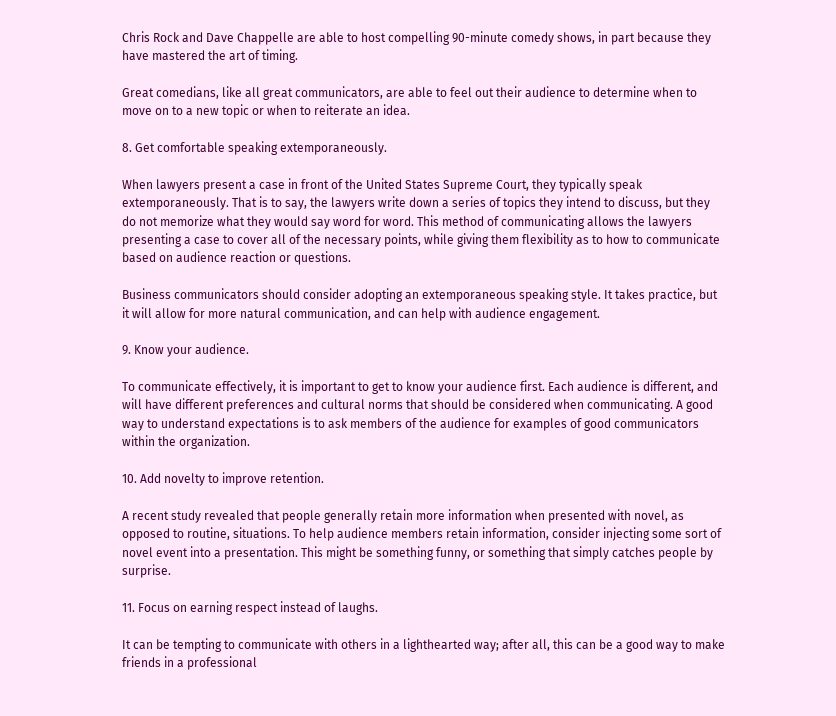Chris Rock and Dave Chappelle are able to host compelling 90-minute comedy shows, in part because they have mastered the art of timing.

Great comedians, like all great communicators, are able to feel out their audience to determine when to move on to a new topic or when to reiterate an idea.

8. Get comfortable speaking extemporaneously.

When lawyers present a case in front of the United States Supreme Court, they typically speak extemporaneously. That is to say, the lawyers write down a series of topics they intend to discuss, but they do not memorize what they would say word for word. This method of communicating allows the lawyers presenting a case to cover all of the necessary points, while giving them flexibility as to how to communicate based on audience reaction or questions.

Business communicators should consider adopting an extemporaneous speaking style. It takes practice, but it will allow for more natural communication, and can help with audience engagement.

9. Know your audience.

To communicate effectively, it is important to get to know your audience first. Each audience is different, and will have different preferences and cultural norms that should be considered when communicating. A good way to understand expectations is to ask members of the audience for examples of good communicators within the organization.

10. Add novelty to improve retention.

A recent study revealed that people generally retain more information when presented with novel, as opposed to routine, situations. To help audience members retain information, consider injecting some sort of novel event into a presentation. This might be something funny, or something that simply catches people by surprise.

11. Focus on earning respect instead of laughs.

It can be tempting to communicate with others in a lighthearted way; after all, this can be a good way to make friends in a professional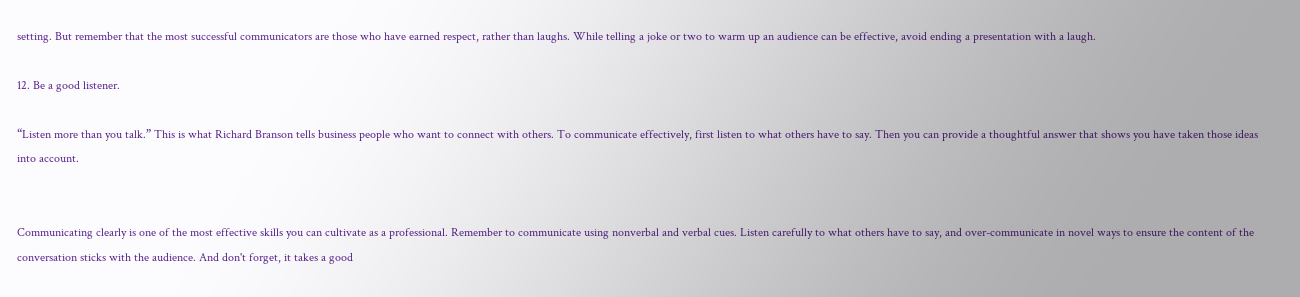setting. But remember that the most successful communicators are those who have earned respect, rather than laughs. While telling a joke or two to warm up an audience can be effective, avoid ending a presentation with a laugh.

12. Be a good listener.

“Listen more than you talk.” This is what Richard Branson tells business people who want to connect with others. To communicate effectively, first listen to what others have to say. Then you can provide a thoughtful answer that shows you have taken those ideas into account.


Communicating clearly is one of the most effective skills you can cultivate as a professional. Remember to communicate using nonverbal and verbal cues. Listen carefully to what others have to say, and over-communicate in novel ways to ensure the content of the conversation sticks with the audience. And don't forget, it takes a good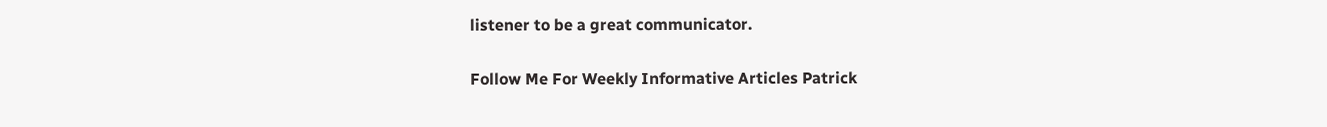listener to be a great communicator.

Follow Me For Weekly Informative Articles Patrick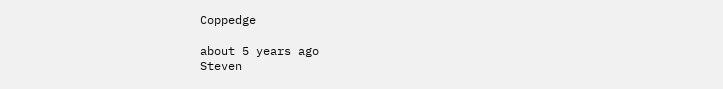Coppedge

about 5 years ago
Steven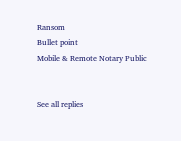Ransom
Bullet point
Mobile & Remote Notary Public


See all replies